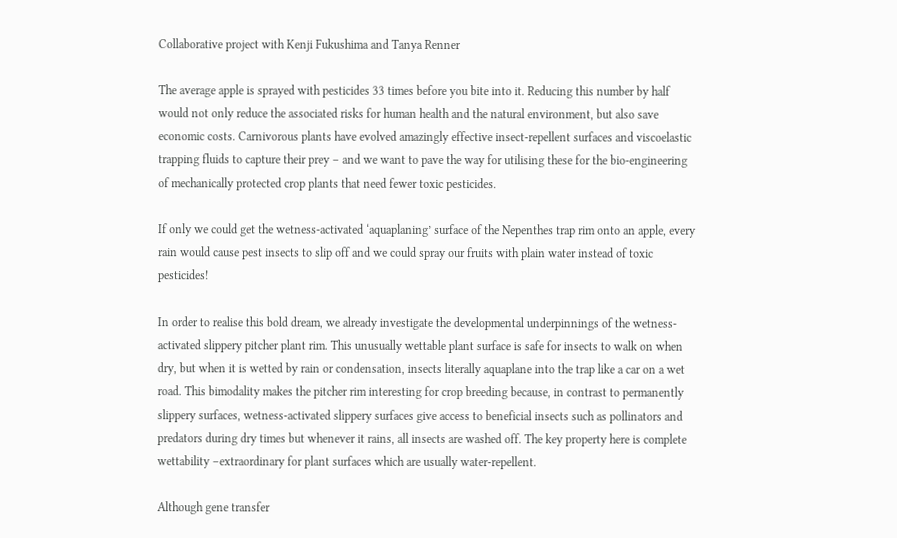Collaborative project with Kenji Fukushima and Tanya Renner

The average apple is sprayed with pesticides 33 times before you bite into it. Reducing this number by half would not only reduce the associated risks for human health and the natural environment, but also save economic costs. Carnivorous plants have evolved amazingly effective insect-repellent surfaces and viscoelastic trapping fluids to capture their prey – and we want to pave the way for utilising these for the bio-engineering of mechanically protected crop plants that need fewer toxic pesticides.

If only we could get the wetness-activated ‘aquaplaning’ surface of the Nepenthes trap rim onto an apple, every rain would cause pest insects to slip off and we could spray our fruits with plain water instead of toxic pesticides!

In order to realise this bold dream, we already investigate the developmental underpinnings of the wetness-activated slippery pitcher plant rim. This unusually wettable plant surface is safe for insects to walk on when dry, but when it is wetted by rain or condensation, insects literally aquaplane into the trap like a car on a wet road. This bimodality makes the pitcher rim interesting for crop breeding because, in contrast to permanently slippery surfaces, wetness-activated slippery surfaces give access to beneficial insects such as pollinators and predators during dry times but whenever it rains, all insects are washed off. The key property here is complete wettability –extraordinary for plant surfaces which are usually water-repellent.

Although gene transfer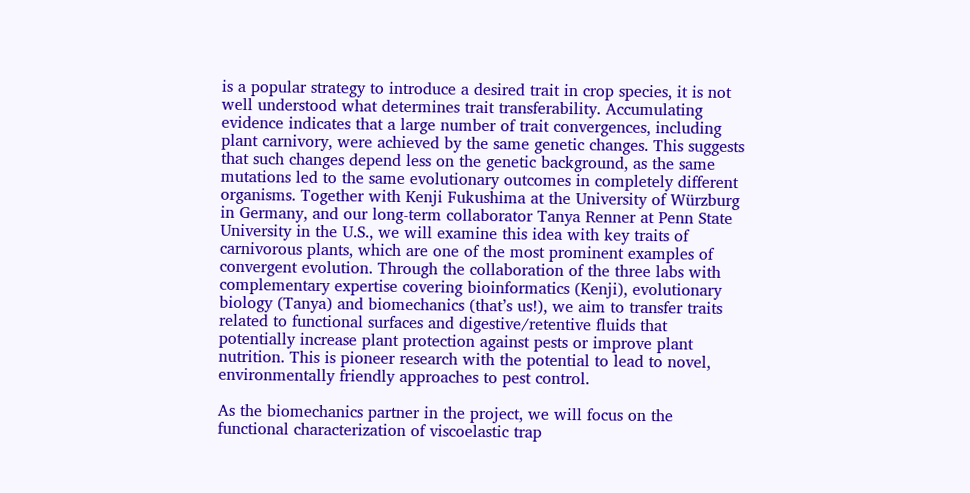is a popular strategy to introduce a desired trait in crop species, it is not well understood what determines trait transferability. Accumulating evidence indicates that a large number of trait convergences, including plant carnivory, were achieved by the same genetic changes. This suggests that such changes depend less on the genetic background, as the same mutations led to the same evolutionary outcomes in completely different organisms. Together with Kenji Fukushima at the University of Würzburg in Germany, and our long-term collaborator Tanya Renner at Penn State University in the U.S., we will examine this idea with key traits of carnivorous plants, which are one of the most prominent examples of convergent evolution. Through the collaboration of the three labs with complementary expertise covering bioinformatics (Kenji), evolutionary biology (Tanya) and biomechanics (that’s us!), we aim to transfer traits related to functional surfaces and digestive/retentive fluids that potentially increase plant protection against pests or improve plant nutrition. This is pioneer research with the potential to lead to novel, environmentally friendly approaches to pest control.

As the biomechanics partner in the project, we will focus on the functional characterization of viscoelastic trap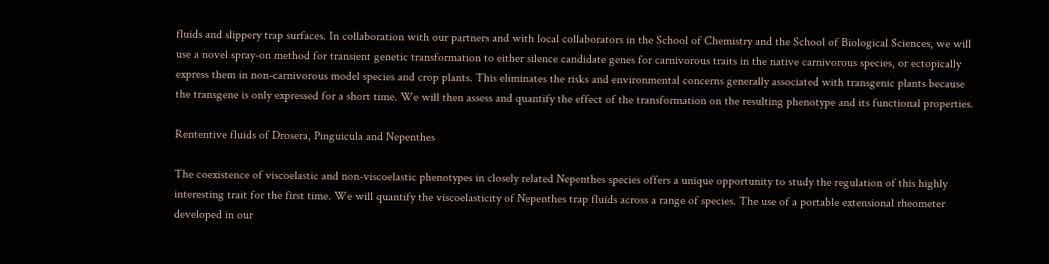fluids and slippery trap surfaces. In collaboration with our partners and with local collaborators in the School of Chemistry and the School of Biological Sciences, we will use a novel spray-on method for transient genetic transformation to either silence candidate genes for carnivorous traits in the native carnivorous species, or ectopically express them in non-carnivorous model species and crop plants. This eliminates the risks and environmental concerns generally associated with transgenic plants because the transgene is only expressed for a short time. We will then assess and quantify the effect of the transformation on the resulting phenotype and its functional properties.

Rententive fluids of Drosera, Pinguicula and Nepenthes

The coexistence of viscoelastic and non-viscoelastic phenotypes in closely related Nepenthes species offers a unique opportunity to study the regulation of this highly interesting trait for the first time. We will quantify the viscoelasticity of Nepenthes trap fluids across a range of species. The use of a portable extensional rheometer developed in our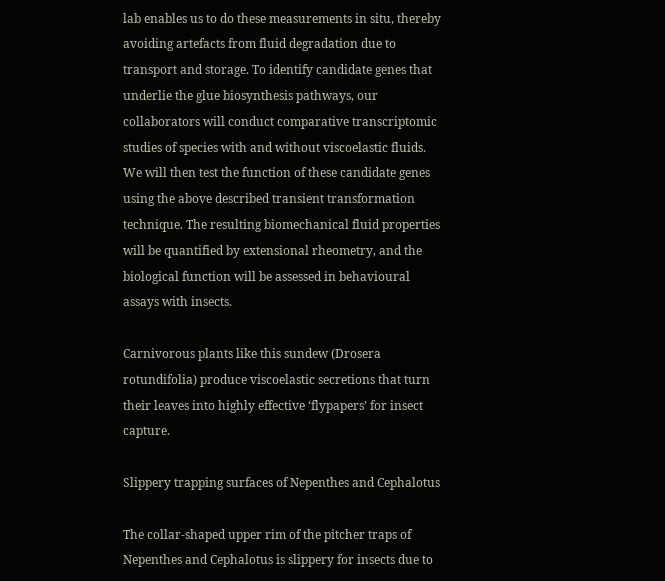lab enables us to do these measurements in situ, thereby avoiding artefacts from fluid degradation due to transport and storage. To identify candidate genes that underlie the glue biosynthesis pathways, our collaborators will conduct comparative transcriptomic studies of species with and without viscoelastic fluids. We will then test the function of these candidate genes using the above described transient transformation technique. The resulting biomechanical fluid properties will be quantified by extensional rheometry, and the biological function will be assessed in behavioural assays with insects.

Carnivorous plants like this sundew (Drosera rotundifolia) produce viscoelastic secretions that turn their leaves into highly effective ‘flypapers’ for insect capture.

Slippery trapping surfaces of Nepenthes and Cephalotus

The collar-shaped upper rim of the pitcher traps of Nepenthes and Cephalotus is slippery for insects due to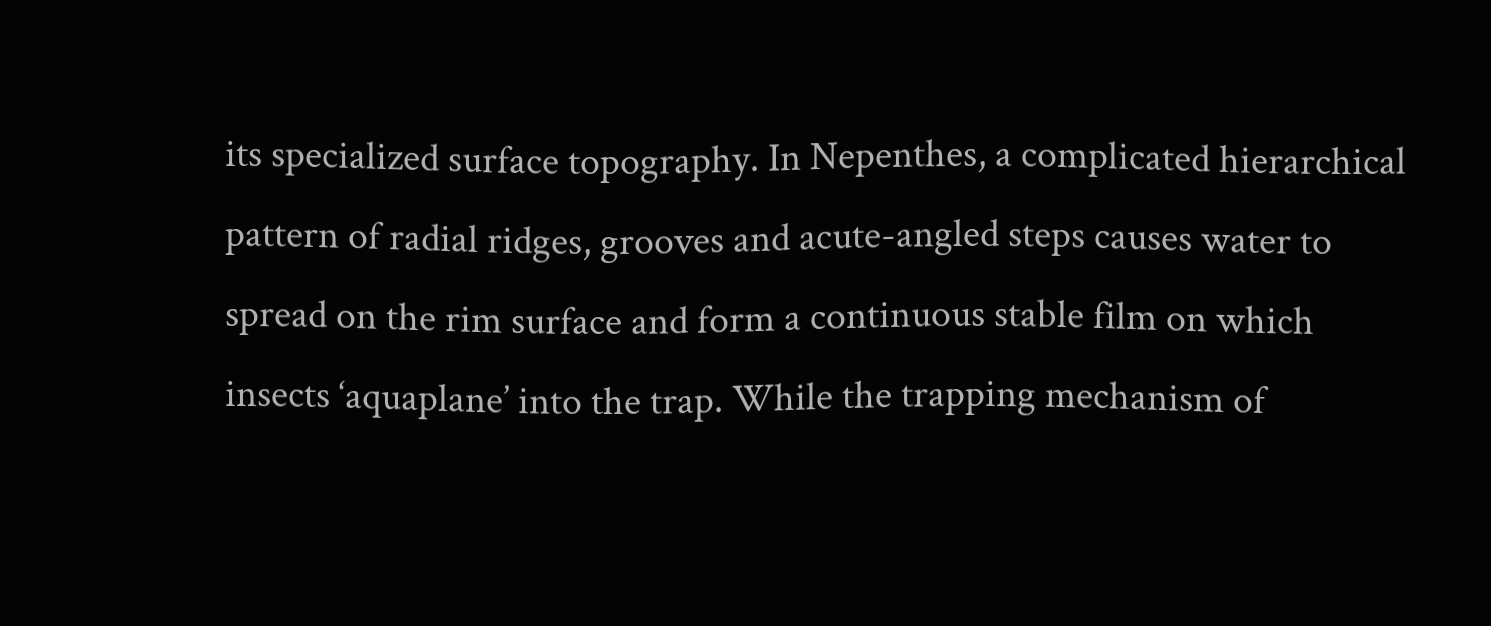its specialized surface topography. In Nepenthes, a complicated hierarchical pattern of radial ridges, grooves and acute-angled steps causes water to spread on the rim surface and form a continuous stable film on which insects ‘aquaplane’ into the trap. While the trapping mechanism of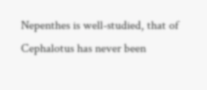Nepenthes is well-studied, that of Cephalotus has never been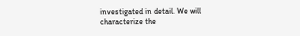investigated in detail. We will characterize the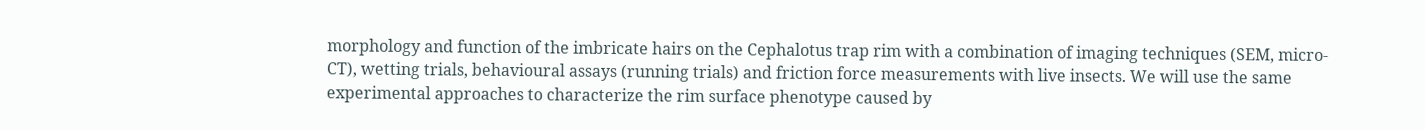morphology and function of the imbricate hairs on the Cephalotus trap rim with a combination of imaging techniques (SEM, micro-CT), wetting trials, behavioural assays (running trials) and friction force measurements with live insects. We will use the same experimental approaches to characterize the rim surface phenotype caused by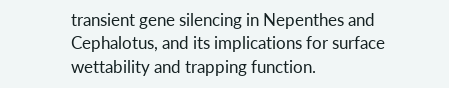transient gene silencing in Nepenthes and Cephalotus, and its implications for surface wettability and trapping function.